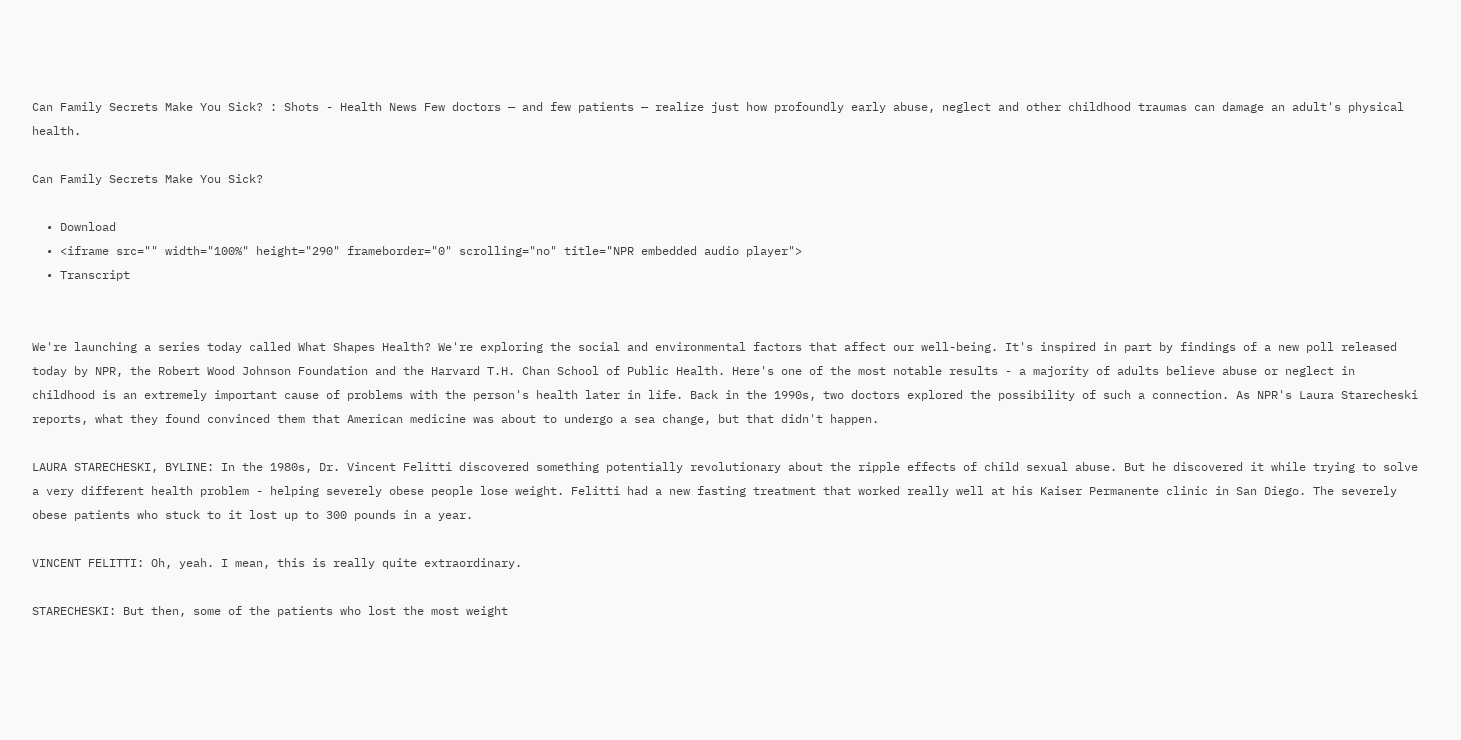Can Family Secrets Make You Sick? : Shots - Health News Few doctors — and few patients — realize just how profoundly early abuse, neglect and other childhood traumas can damage an adult's physical health.

Can Family Secrets Make You Sick?

  • Download
  • <iframe src="" width="100%" height="290" frameborder="0" scrolling="no" title="NPR embedded audio player">
  • Transcript


We're launching a series today called What Shapes Health? We're exploring the social and environmental factors that affect our well-being. It's inspired in part by findings of a new poll released today by NPR, the Robert Wood Johnson Foundation and the Harvard T.H. Chan School of Public Health. Here's one of the most notable results - a majority of adults believe abuse or neglect in childhood is an extremely important cause of problems with the person's health later in life. Back in the 1990s, two doctors explored the possibility of such a connection. As NPR's Laura Starecheski reports, what they found convinced them that American medicine was about to undergo a sea change, but that didn't happen.

LAURA STARECHESKI, BYLINE: In the 1980s, Dr. Vincent Felitti discovered something potentially revolutionary about the ripple effects of child sexual abuse. But he discovered it while trying to solve a very different health problem - helping severely obese people lose weight. Felitti had a new fasting treatment that worked really well at his Kaiser Permanente clinic in San Diego. The severely obese patients who stuck to it lost up to 300 pounds in a year.

VINCENT FELITTI: Oh, yeah. I mean, this is really quite extraordinary.

STARECHESKI: But then, some of the patients who lost the most weight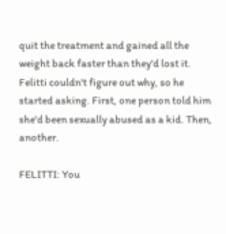quit the treatment and gained all the weight back faster than they'd lost it. Felitti couldn't figure out why, so he started asking. First, one person told him she'd been sexually abused as a kid. Then, another.

FELITTI: You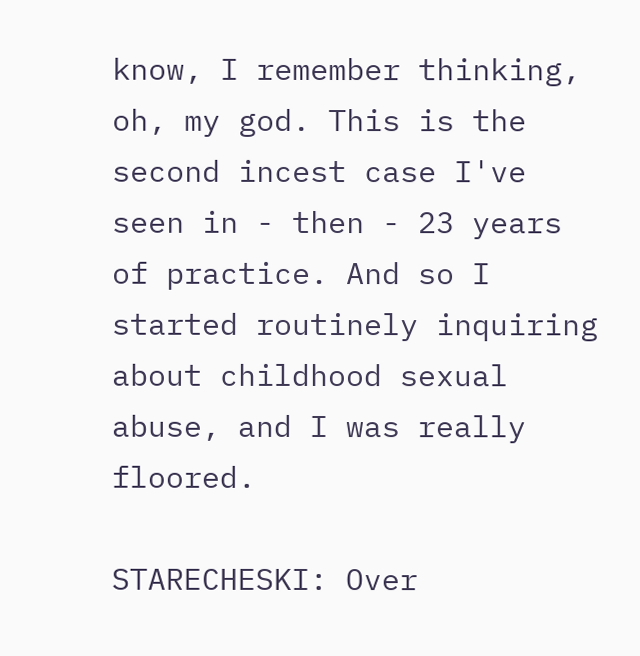know, I remember thinking, oh, my god. This is the second incest case I've seen in - then - 23 years of practice. And so I started routinely inquiring about childhood sexual abuse, and I was really floored.

STARECHESKI: Over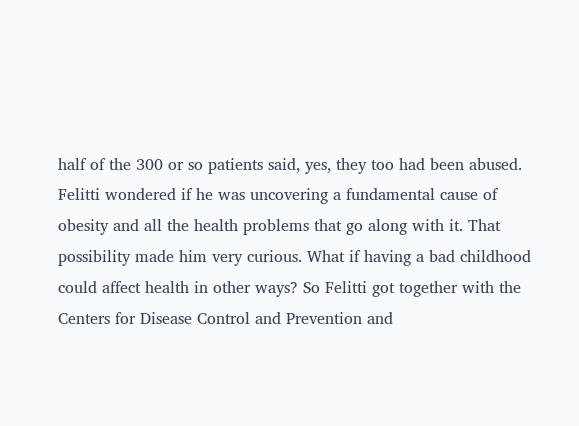half of the 300 or so patients said, yes, they too had been abused. Felitti wondered if he was uncovering a fundamental cause of obesity and all the health problems that go along with it. That possibility made him very curious. What if having a bad childhood could affect health in other ways? So Felitti got together with the Centers for Disease Control and Prevention and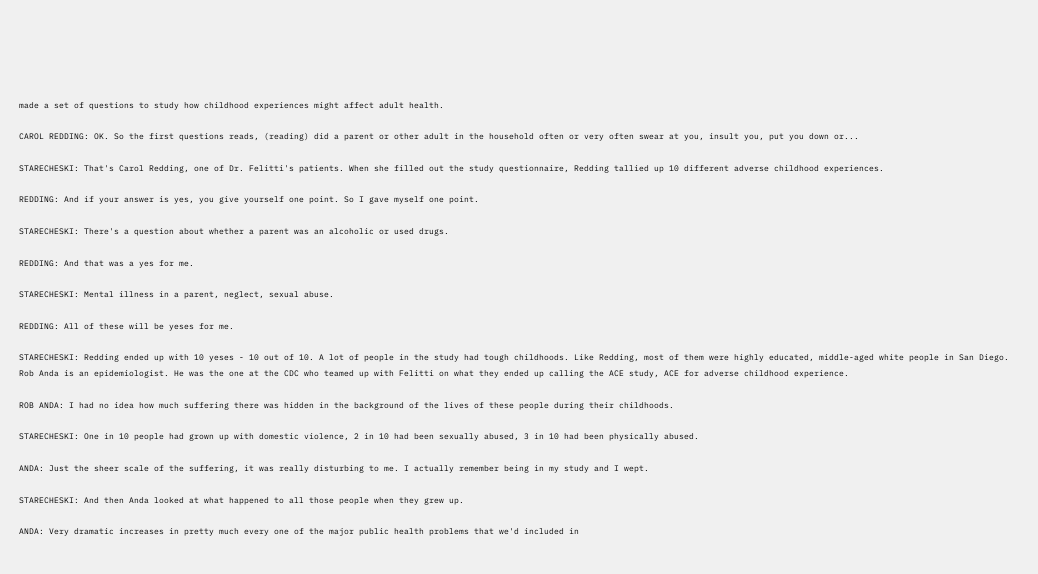made a set of questions to study how childhood experiences might affect adult health.

CAROL REDDING: OK. So the first questions reads, (reading) did a parent or other adult in the household often or very often swear at you, insult you, put you down or...

STARECHESKI: That's Carol Redding, one of Dr. Felitti's patients. When she filled out the study questionnaire, Redding tallied up 10 different adverse childhood experiences.

REDDING: And if your answer is yes, you give yourself one point. So I gave myself one point.

STARECHESKI: There's a question about whether a parent was an alcoholic or used drugs.

REDDING: And that was a yes for me.

STARECHESKI: Mental illness in a parent, neglect, sexual abuse.

REDDING: All of these will be yeses for me.

STARECHESKI: Redding ended up with 10 yeses - 10 out of 10. A lot of people in the study had tough childhoods. Like Redding, most of them were highly educated, middle-aged white people in San Diego. Rob Anda is an epidemiologist. He was the one at the CDC who teamed up with Felitti on what they ended up calling the ACE study, ACE for adverse childhood experience.

ROB ANDA: I had no idea how much suffering there was hidden in the background of the lives of these people during their childhoods.

STARECHESKI: One in 10 people had grown up with domestic violence, 2 in 10 had been sexually abused, 3 in 10 had been physically abused.

ANDA: Just the sheer scale of the suffering, it was really disturbing to me. I actually remember being in my study and I wept.

STARECHESKI: And then Anda looked at what happened to all those people when they grew up.

ANDA: Very dramatic increases in pretty much every one of the major public health problems that we'd included in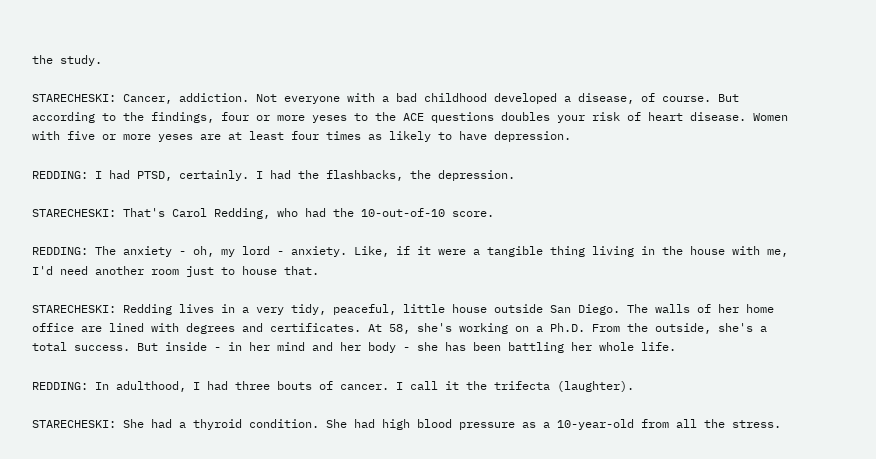the study.

STARECHESKI: Cancer, addiction. Not everyone with a bad childhood developed a disease, of course. But according to the findings, four or more yeses to the ACE questions doubles your risk of heart disease. Women with five or more yeses are at least four times as likely to have depression.

REDDING: I had PTSD, certainly. I had the flashbacks, the depression.

STARECHESKI: That's Carol Redding, who had the 10-out-of-10 score.

REDDING: The anxiety - oh, my lord - anxiety. Like, if it were a tangible thing living in the house with me, I'd need another room just to house that.

STARECHESKI: Redding lives in a very tidy, peaceful, little house outside San Diego. The walls of her home office are lined with degrees and certificates. At 58, she's working on a Ph.D. From the outside, she's a total success. But inside - in her mind and her body - she has been battling her whole life.

REDDING: In adulthood, I had three bouts of cancer. I call it the trifecta (laughter).

STARECHESKI: She had a thyroid condition. She had high blood pressure as a 10-year-old from all the stress.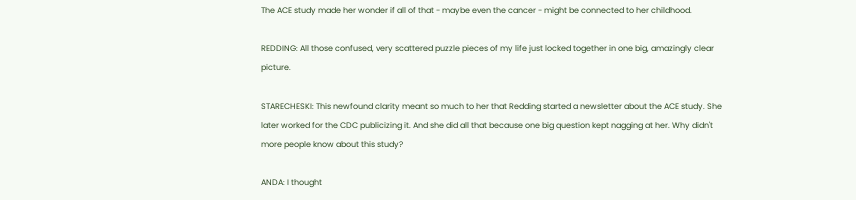The ACE study made her wonder if all of that - maybe even the cancer - might be connected to her childhood.

REDDING: All those confused, very scattered puzzle pieces of my life just locked together in one big, amazingly clear picture.

STARECHESKI: This newfound clarity meant so much to her that Redding started a newsletter about the ACE study. She later worked for the CDC publicizing it. And she did all that because one big question kept nagging at her. Why didn't more people know about this study?

ANDA: I thought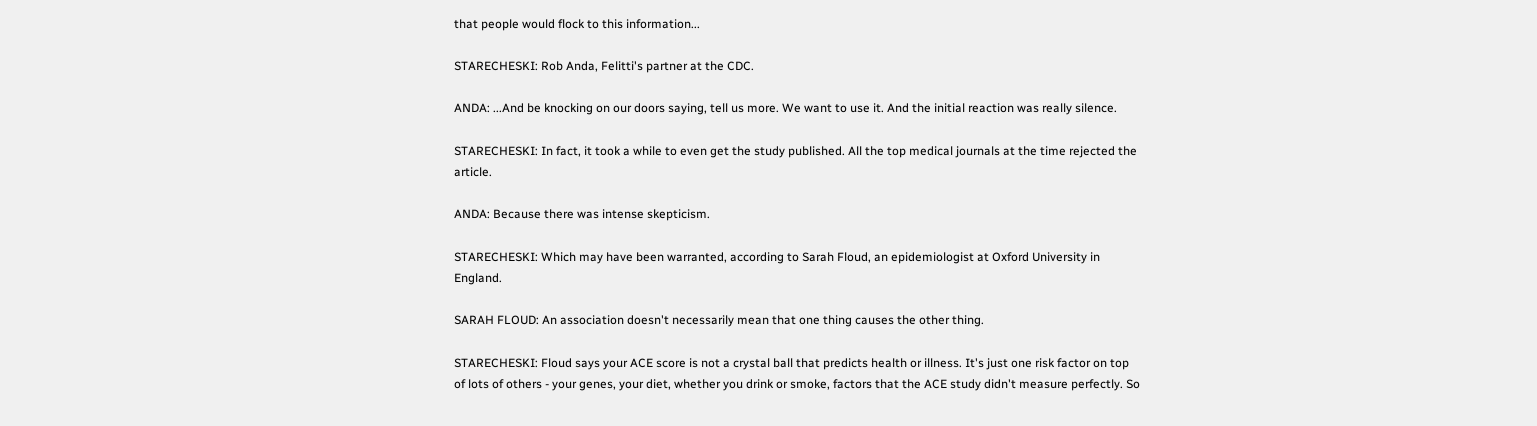that people would flock to this information...

STARECHESKI: Rob Anda, Felitti's partner at the CDC.

ANDA: ...And be knocking on our doors saying, tell us more. We want to use it. And the initial reaction was really silence.

STARECHESKI: In fact, it took a while to even get the study published. All the top medical journals at the time rejected the article.

ANDA: Because there was intense skepticism.

STARECHESKI: Which may have been warranted, according to Sarah Floud, an epidemiologist at Oxford University in England.

SARAH FLOUD: An association doesn't necessarily mean that one thing causes the other thing.

STARECHESKI: Floud says your ACE score is not a crystal ball that predicts health or illness. It's just one risk factor on top of lots of others - your genes, your diet, whether you drink or smoke, factors that the ACE study didn't measure perfectly. So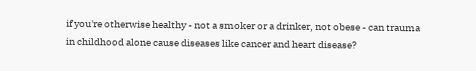if you're otherwise healthy - not a smoker or a drinker, not obese - can trauma in childhood alone cause diseases like cancer and heart disease?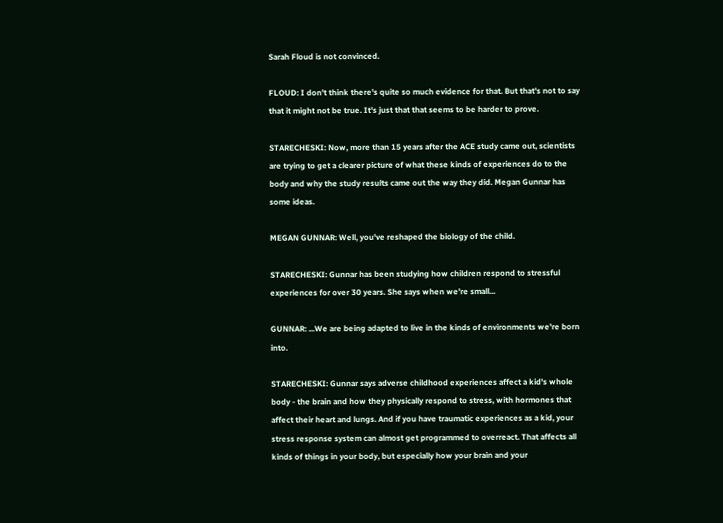Sarah Floud is not convinced.

FLOUD: I don't think there's quite so much evidence for that. But that's not to say that it might not be true. It's just that that seems to be harder to prove.

STARECHESKI: Now, more than 15 years after the ACE study came out, scientists are trying to get a clearer picture of what these kinds of experiences do to the body and why the study results came out the way they did. Megan Gunnar has some ideas.

MEGAN GUNNAR: Well, you've reshaped the biology of the child.

STARECHESKI: Gunnar has been studying how children respond to stressful experiences for over 30 years. She says when we're small...

GUNNAR: ...We are being adapted to live in the kinds of environments we're born into.

STARECHESKI: Gunnar says adverse childhood experiences affect a kid's whole body - the brain and how they physically respond to stress, with hormones that affect their heart and lungs. And if you have traumatic experiences as a kid, your stress response system can almost get programmed to overreact. That affects all kinds of things in your body, but especially how your brain and your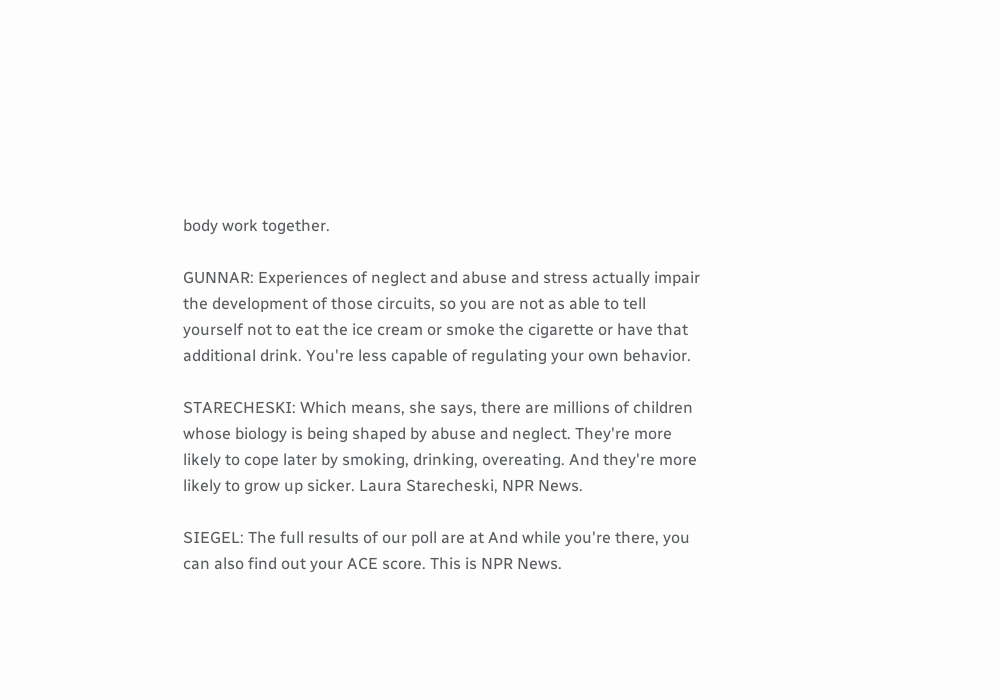body work together.

GUNNAR: Experiences of neglect and abuse and stress actually impair the development of those circuits, so you are not as able to tell yourself not to eat the ice cream or smoke the cigarette or have that additional drink. You're less capable of regulating your own behavior.

STARECHESKI: Which means, she says, there are millions of children whose biology is being shaped by abuse and neglect. They're more likely to cope later by smoking, drinking, overeating. And they're more likely to grow up sicker. Laura Starecheski, NPR News.

SIEGEL: The full results of our poll are at And while you're there, you can also find out your ACE score. This is NPR News.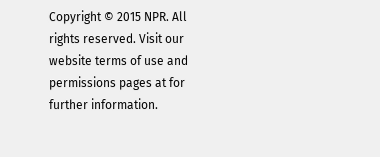Copyright © 2015 NPR. All rights reserved. Visit our website terms of use and permissions pages at for further information.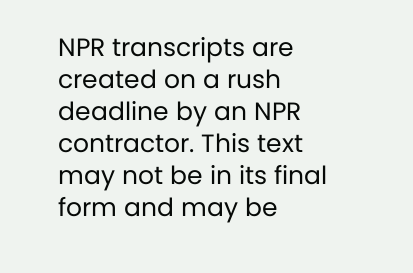NPR transcripts are created on a rush deadline by an NPR contractor. This text may not be in its final form and may be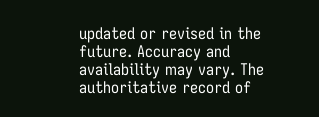updated or revised in the future. Accuracy and availability may vary. The authoritative record of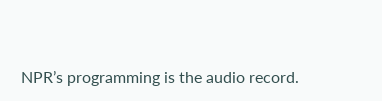NPR’s programming is the audio record.